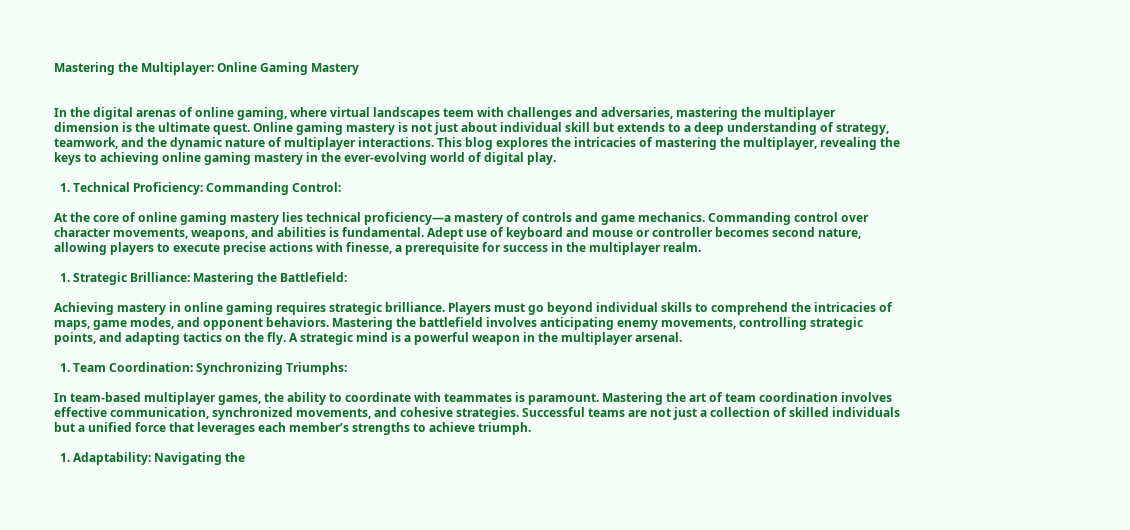Mastering the Multiplayer: Online Gaming Mastery


In the digital arenas of online gaming, where virtual landscapes teem with challenges and adversaries, mastering the multiplayer dimension is the ultimate quest. Online gaming mastery is not just about individual skill but extends to a deep understanding of strategy, teamwork, and the dynamic nature of multiplayer interactions. This blog explores the intricacies of mastering the multiplayer, revealing the keys to achieving online gaming mastery in the ever-evolving world of digital play.

  1. Technical Proficiency: Commanding Control:

At the core of online gaming mastery lies technical proficiency—a mastery of controls and game mechanics. Commanding control over character movements, weapons, and abilities is fundamental. Adept use of keyboard and mouse or controller becomes second nature, allowing players to execute precise actions with finesse, a prerequisite for success in the multiplayer realm.

  1. Strategic Brilliance: Mastering the Battlefield:

Achieving mastery in online gaming requires strategic brilliance. Players must go beyond individual skills to comprehend the intricacies of maps, game modes, and opponent behaviors. Mastering the battlefield involves anticipating enemy movements, controlling strategic points, and adapting tactics on the fly. A strategic mind is a powerful weapon in the multiplayer arsenal.

  1. Team Coordination: Synchronizing Triumphs:

In team-based multiplayer games, the ability to coordinate with teammates is paramount. Mastering the art of team coordination involves effective communication, synchronized movements, and cohesive strategies. Successful teams are not just a collection of skilled individuals but a unified force that leverages each member’s strengths to achieve triumph.

  1. Adaptability: Navigating the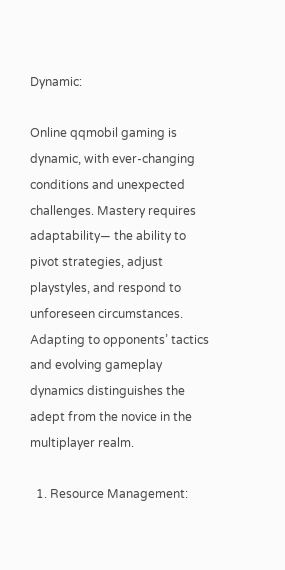Dynamic:

Online qqmobil gaming is dynamic, with ever-changing conditions and unexpected challenges. Mastery requires adaptability— the ability to pivot strategies, adjust playstyles, and respond to unforeseen circumstances. Adapting to opponents’ tactics and evolving gameplay dynamics distinguishes the adept from the novice in the multiplayer realm.

  1. Resource Management: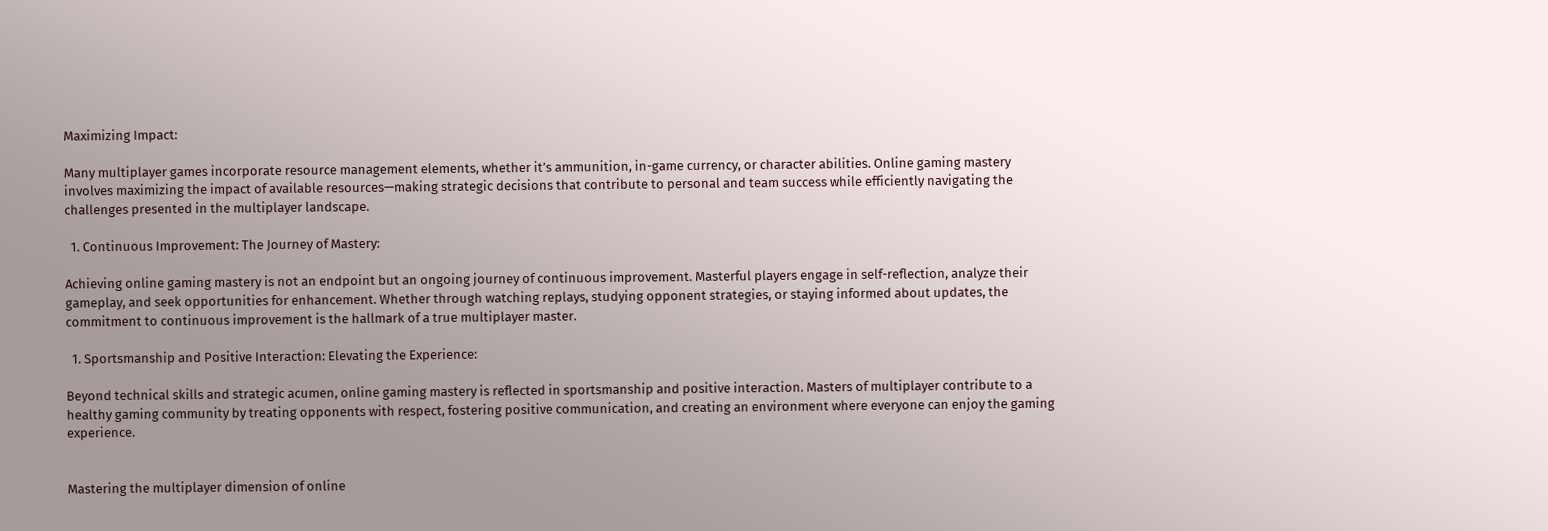Maximizing Impact:

Many multiplayer games incorporate resource management elements, whether it’s ammunition, in-game currency, or character abilities. Online gaming mastery involves maximizing the impact of available resources—making strategic decisions that contribute to personal and team success while efficiently navigating the challenges presented in the multiplayer landscape.

  1. Continuous Improvement: The Journey of Mastery:

Achieving online gaming mastery is not an endpoint but an ongoing journey of continuous improvement. Masterful players engage in self-reflection, analyze their gameplay, and seek opportunities for enhancement. Whether through watching replays, studying opponent strategies, or staying informed about updates, the commitment to continuous improvement is the hallmark of a true multiplayer master.

  1. Sportsmanship and Positive Interaction: Elevating the Experience:

Beyond technical skills and strategic acumen, online gaming mastery is reflected in sportsmanship and positive interaction. Masters of multiplayer contribute to a healthy gaming community by treating opponents with respect, fostering positive communication, and creating an environment where everyone can enjoy the gaming experience.


Mastering the multiplayer dimension of online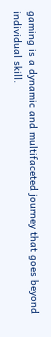gaming is a dynamic and multifaceted journey that goes beyond individual skill.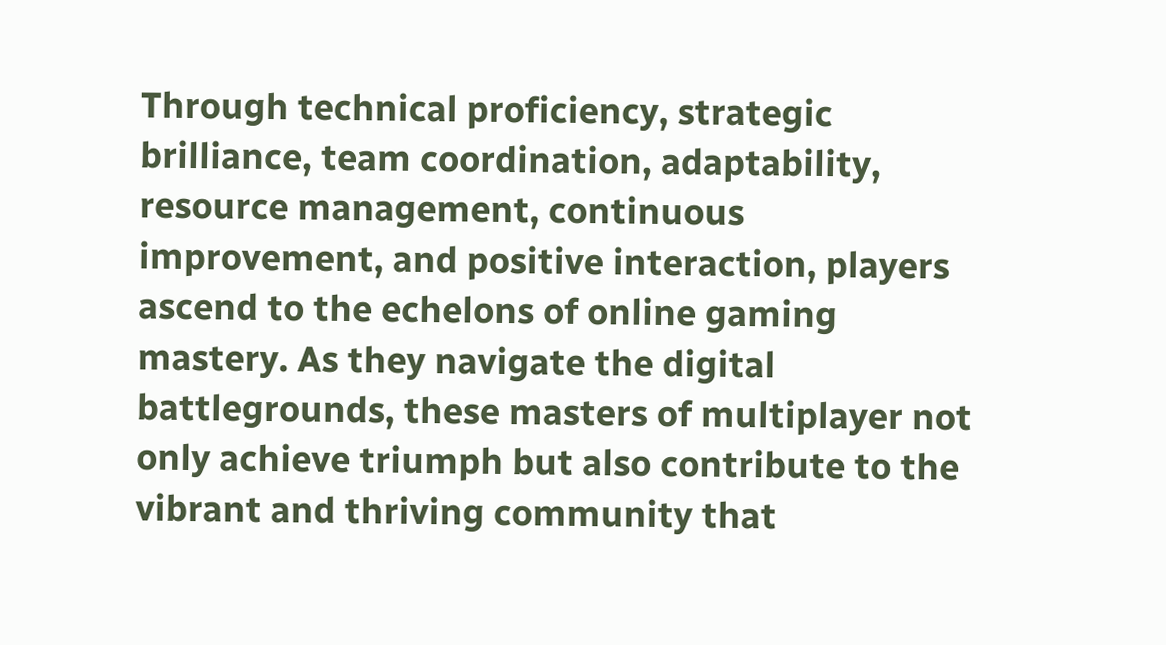Through technical proficiency, strategic brilliance, team coordination, adaptability, resource management, continuous improvement, and positive interaction, players ascend to the echelons of online gaming mastery. As they navigate the digital battlegrounds, these masters of multiplayer not only achieve triumph but also contribute to the vibrant and thriving community that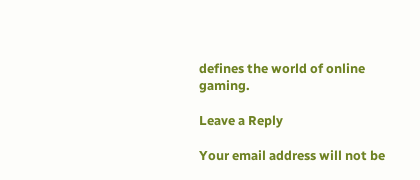defines the world of online gaming.

Leave a Reply

Your email address will not be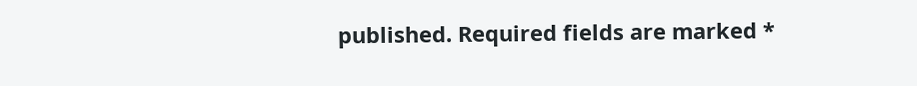published. Required fields are marked *